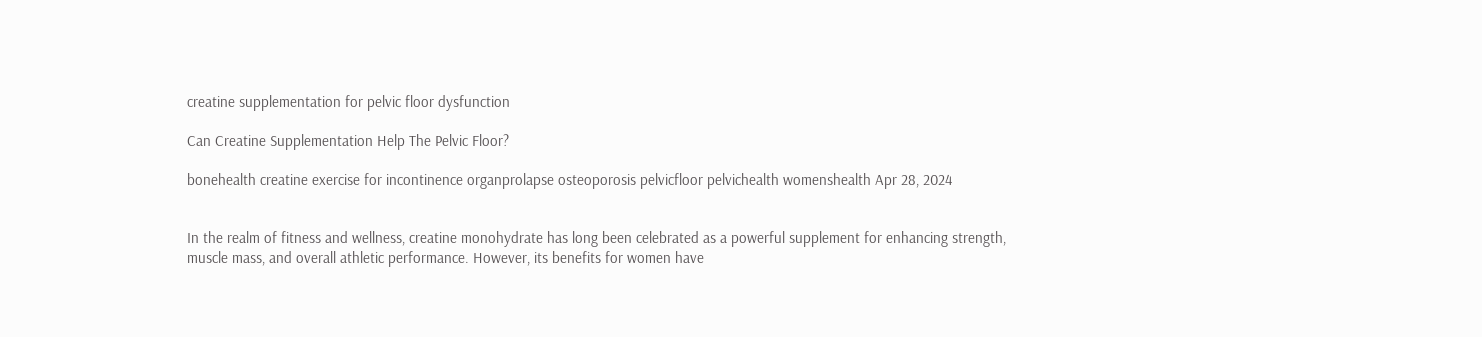creatine supplementation for pelvic floor dysfunction

Can Creatine Supplementation Help The Pelvic Floor?

bonehealth creatine exercise for incontinence organprolapse osteoporosis pelvicfloor pelvichealth womenshealth Apr 28, 2024


In the realm of fitness and wellness, creatine monohydrate has long been celebrated as a powerful supplement for enhancing strength, muscle mass, and overall athletic performance. However, its benefits for women have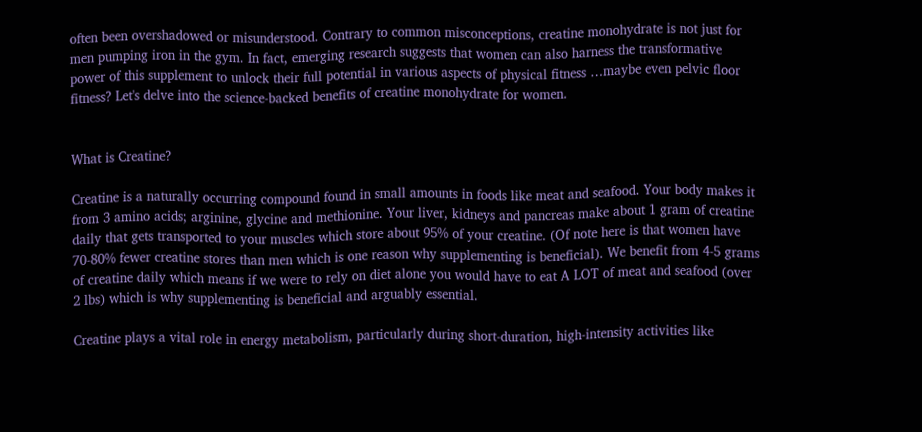often been overshadowed or misunderstood. Contrary to common misconceptions, creatine monohydrate is not just for men pumping iron in the gym. In fact, emerging research suggests that women can also harness the transformative power of this supplement to unlock their full potential in various aspects of physical fitness …maybe even pelvic floor fitness? Let's delve into the science-backed benefits of creatine monohydrate for women.


What is Creatine?

Creatine is a naturally occurring compound found in small amounts in foods like meat and seafood. Your body makes it from 3 amino acids; arginine, glycine and methionine. Your liver, kidneys and pancreas make about 1 gram of creatine daily that gets transported to your muscles which store about 95% of your creatine. (Of note here is that women have 70-80% fewer creatine stores than men which is one reason why supplementing is beneficial). We benefit from 4-5 grams of creatine daily which means if we were to rely on diet alone you would have to eat A LOT of meat and seafood (over 2 lbs) which is why supplementing is beneficial and arguably essential.

Creatine plays a vital role in energy metabolism, particularly during short-duration, high-intensity activities like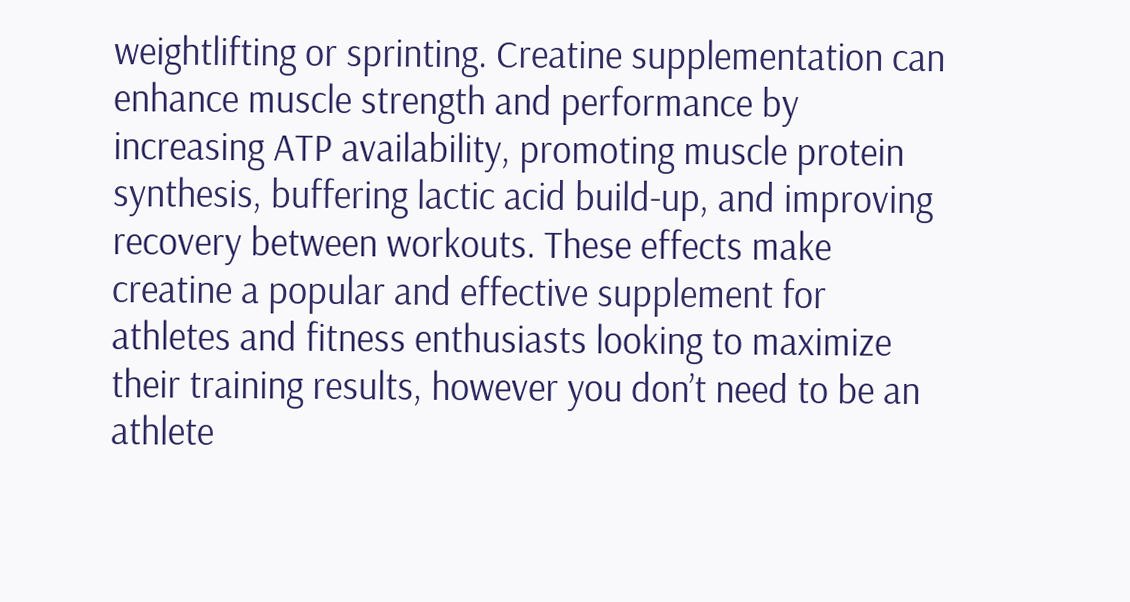weightlifting or sprinting. Creatine supplementation can enhance muscle strength and performance by increasing ATP availability, promoting muscle protein synthesis, buffering lactic acid build-up, and improving recovery between workouts. These effects make creatine a popular and effective supplement for athletes and fitness enthusiasts looking to maximize their training results, however you don’t need to be an athlete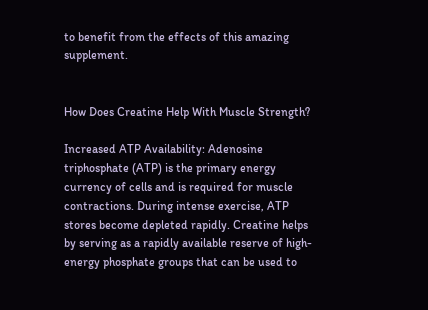to benefit from the effects of this amazing supplement.


How Does Creatine Help With Muscle Strength?

Increased ATP Availability: Adenosine triphosphate (ATP) is the primary energy currency of cells and is required for muscle contractions. During intense exercise, ATP stores become depleted rapidly. Creatine helps by serving as a rapidly available reserve of high-energy phosphate groups that can be used to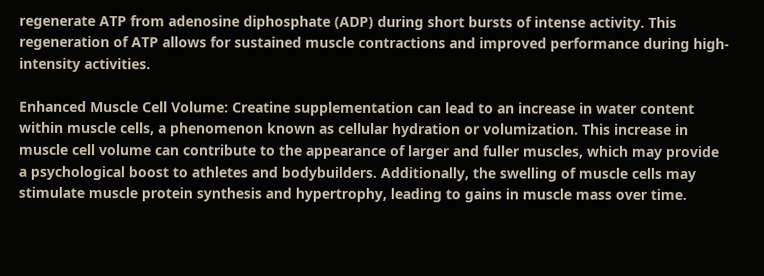regenerate ATP from adenosine diphosphate (ADP) during short bursts of intense activity. This regeneration of ATP allows for sustained muscle contractions and improved performance during high-intensity activities.

Enhanced Muscle Cell Volume: Creatine supplementation can lead to an increase in water content within muscle cells, a phenomenon known as cellular hydration or volumization. This increase in muscle cell volume can contribute to the appearance of larger and fuller muscles, which may provide a psychological boost to athletes and bodybuilders. Additionally, the swelling of muscle cells may stimulate muscle protein synthesis and hypertrophy, leading to gains in muscle mass over time.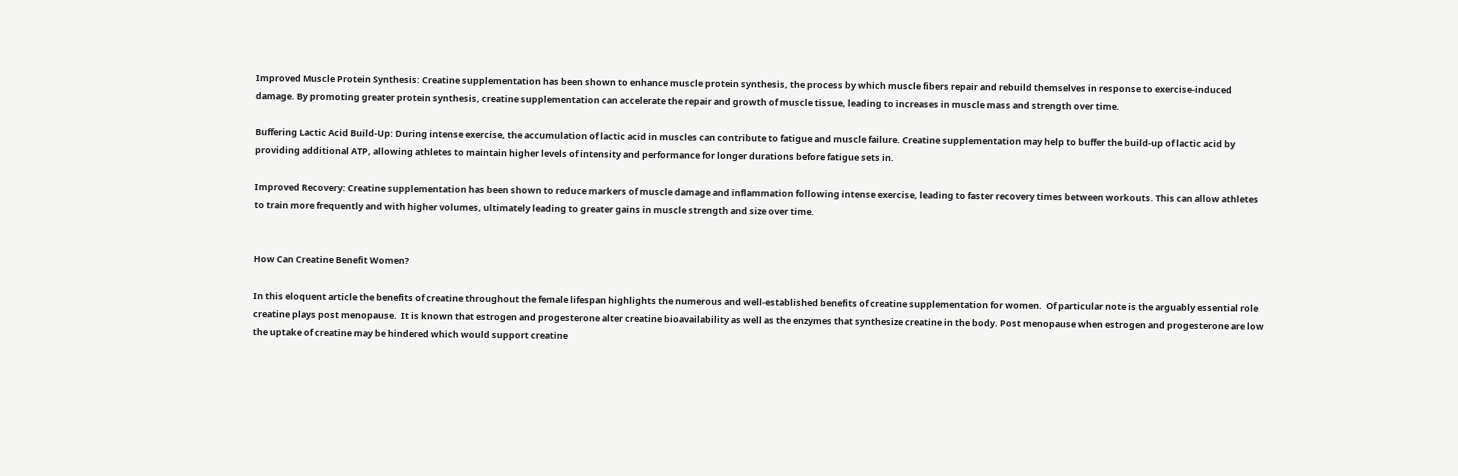Improved Muscle Protein Synthesis: Creatine supplementation has been shown to enhance muscle protein synthesis, the process by which muscle fibers repair and rebuild themselves in response to exercise-induced damage. By promoting greater protein synthesis, creatine supplementation can accelerate the repair and growth of muscle tissue, leading to increases in muscle mass and strength over time.

Buffering Lactic Acid Build-Up: During intense exercise, the accumulation of lactic acid in muscles can contribute to fatigue and muscle failure. Creatine supplementation may help to buffer the build-up of lactic acid by providing additional ATP, allowing athletes to maintain higher levels of intensity and performance for longer durations before fatigue sets in.

Improved Recovery: Creatine supplementation has been shown to reduce markers of muscle damage and inflammation following intense exercise, leading to faster recovery times between workouts. This can allow athletes to train more frequently and with higher volumes, ultimately leading to greater gains in muscle strength and size over time.


How Can Creatine Benefit Women?

In this eloquent article the benefits of creatine throughout the female lifespan highlights the numerous and well-established benefits of creatine supplementation for women.  Of particular note is the arguably essential role creatine plays post menopause.  It is known that estrogen and progesterone alter creatine bioavailability as well as the enzymes that synthesize creatine in the body. Post menopause when estrogen and progesterone are low the uptake of creatine may be hindered which would support creatine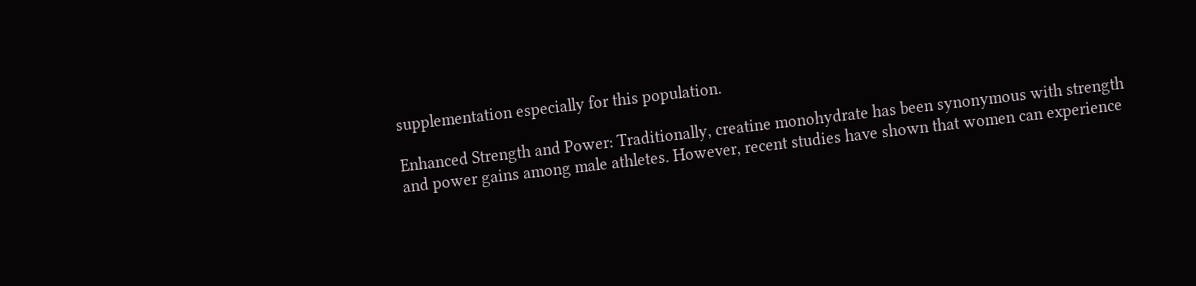supplementation especially for this population.

Enhanced Strength and Power: Traditionally, creatine monohydrate has been synonymous with strength and power gains among male athletes. However, recent studies have shown that women can experience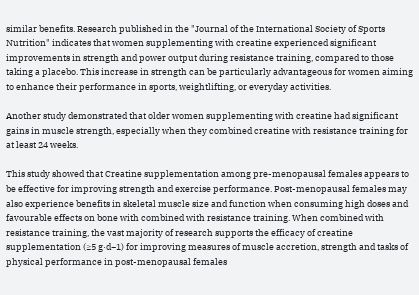similar benefits. Research published in the "Journal of the International Society of Sports Nutrition" indicates that women supplementing with creatine experienced significant improvements in strength and power output during resistance training, compared to those taking a placebo. This increase in strength can be particularly advantageous for women aiming to enhance their performance in sports, weightlifting, or everyday activities.

Another study demonstrated that older women supplementing with creatine had significant gains in muscle strength, especially when they combined creatine with resistance training for at least 24 weeks.

This study showed that Creatine supplementation among pre-menopausal females appears to be effective for improving strength and exercise performance. Post-menopausal females may also experience benefits in skeletal muscle size and function when consuming high doses and favourable effects on bone with combined with resistance training. When combined with resistance training, the vast majority of research supports the efficacy of creatine supplementation (≥5 g·d−1) for improving measures of muscle accretion, strength and tasks of physical performance in post-menopausal females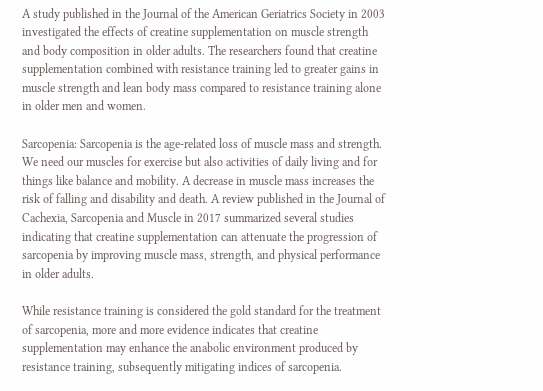A study published in the Journal of the American Geriatrics Society in 2003 investigated the effects of creatine supplementation on muscle strength and body composition in older adults. The researchers found that creatine supplementation combined with resistance training led to greater gains in muscle strength and lean body mass compared to resistance training alone in older men and women.

Sarcopenia: Sarcopenia is the age-related loss of muscle mass and strength. We need our muscles for exercise but also activities of daily living and for things like balance and mobility. A decrease in muscle mass increases the risk of falling and disability and death. A review published in the Journal of Cachexia, Sarcopenia and Muscle in 2017 summarized several studies indicating that creatine supplementation can attenuate the progression of sarcopenia by improving muscle mass, strength, and physical performance in older adults.

While resistance training is considered the gold standard for the treatment of sarcopenia, more and more evidence indicates that creatine supplementation may enhance the anabolic environment produced by resistance training, subsequently mitigating indices of sarcopenia.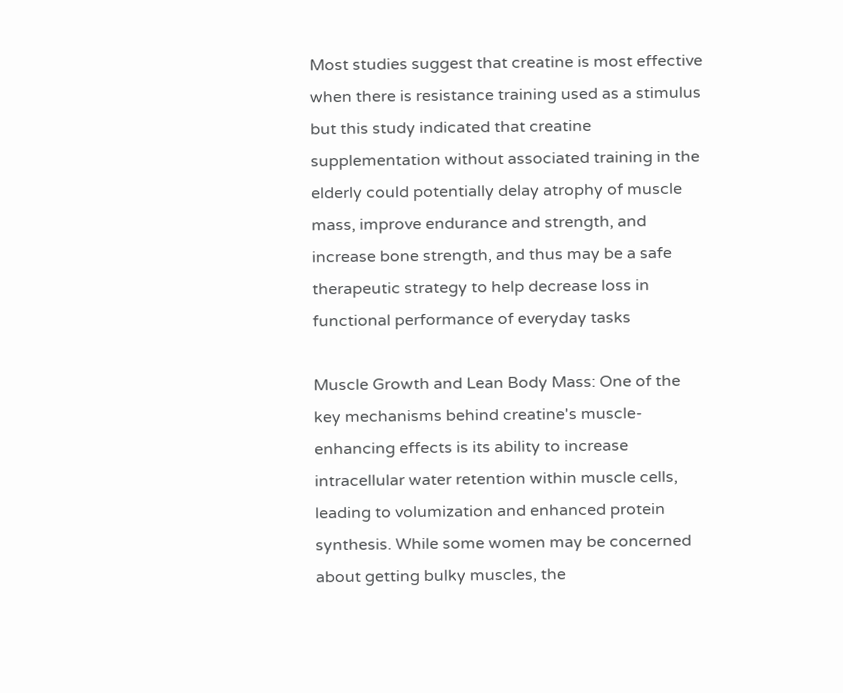Most studies suggest that creatine is most effective when there is resistance training used as a stimulus but this study indicated that creatine supplementation without associated training in the elderly could potentially delay atrophy of muscle mass, improve endurance and strength, and increase bone strength, and thus may be a safe therapeutic strategy to help decrease loss in functional performance of everyday tasks

Muscle Growth and Lean Body Mass: One of the key mechanisms behind creatine's muscle-enhancing effects is its ability to increase intracellular water retention within muscle cells, leading to volumization and enhanced protein synthesis. While some women may be concerned about getting bulky muscles, the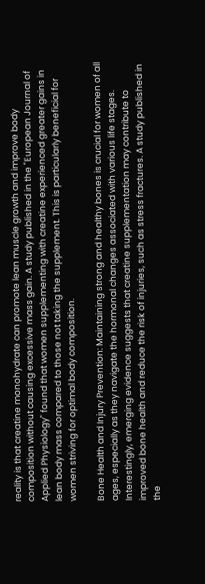reality is that creatine monohydrate can promote lean muscle growth and improve body composition without causing excessive mass gain. A study published in the "European Journal of Applied Physiology" found that women supplementing with creatine experienced greater gains in lean body mass compared to those not taking the supplement. This is particularly beneficial for women striving for optimal body composition.

Bone Health and Injury Prevention: Maintaining strong and healthy bones is crucial for women of all ages, especially as they navigate the hormonal changes associated with various life stages. Interestingly, emerging evidence suggests that creatine supplementation may contribute to improved bone health and reduce the risk of injuries, such as stress fractures. A study published in the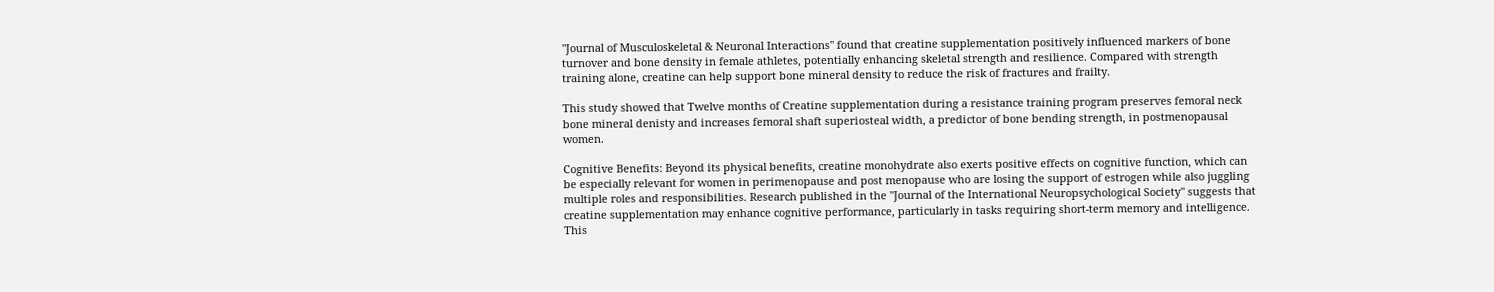"Journal of Musculoskeletal & Neuronal Interactions" found that creatine supplementation positively influenced markers of bone turnover and bone density in female athletes, potentially enhancing skeletal strength and resilience. Compared with strength training alone, creatine can help support bone mineral density to reduce the risk of fractures and frailty.

This study showed that Twelve months of Creatine supplementation during a resistance training program preserves femoral neck bone mineral denisty and increases femoral shaft superiosteal width, a predictor of bone bending strength, in postmenopausal women.

Cognitive Benefits: Beyond its physical benefits, creatine monohydrate also exerts positive effects on cognitive function, which can be especially relevant for women in perimenopause and post menopause who are losing the support of estrogen while also juggling multiple roles and responsibilities. Research published in the "Journal of the International Neuropsychological Society" suggests that creatine supplementation may enhance cognitive performance, particularly in tasks requiring short-term memory and intelligence. This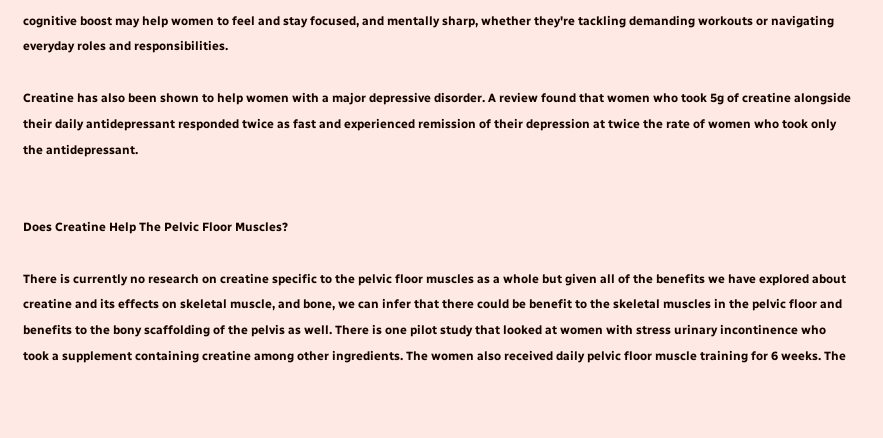cognitive boost may help women to feel and stay focused, and mentally sharp, whether they're tackling demanding workouts or navigating everyday roles and responsibilities.

Creatine has also been shown to help women with a major depressive disorder. A review found that women who took 5g of creatine alongside their daily antidepressant responded twice as fast and experienced remission of their depression at twice the rate of women who took only the antidepressant.


Does Creatine Help The Pelvic Floor Muscles?

There is currently no research on creatine specific to the pelvic floor muscles as a whole but given all of the benefits we have explored about creatine and its effects on skeletal muscle, and bone, we can infer that there could be benefit to the skeletal muscles in the pelvic floor and benefits to the bony scaffolding of the pelvis as well. There is one pilot study that looked at women with stress urinary incontinence who took a supplement containing creatine among other ingredients. The women also received daily pelvic floor muscle training for 6 weeks. The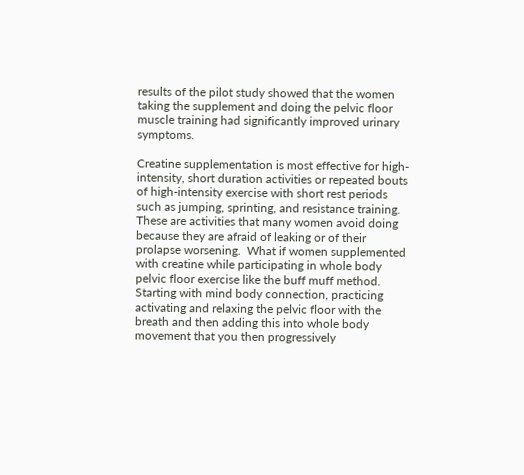results of the pilot study showed that the women taking the supplement and doing the pelvic floor muscle training had significantly improved urinary symptoms.

Creatine supplementation is most effective for high-intensity, short duration activities or repeated bouts of high-intensity exercise with short rest periods such as jumping, sprinting, and resistance training.  These are activities that many women avoid doing because they are afraid of leaking or of their prolapse worsening.  What if women supplemented with creatine while participating in whole body pelvic floor exercise like the buff muff method.  Starting with mind body connection, practicing activating and relaxing the pelvic floor with the breath and then adding this into whole body movement that you then progressively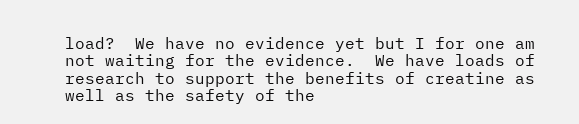load?  We have no evidence yet but I for one am not waiting for the evidence.  We have loads of research to support the benefits of creatine as well as the safety of the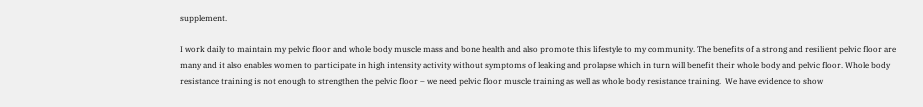supplement.

I work daily to maintain my pelvic floor and whole body muscle mass and bone health and also promote this lifestyle to my community. The benefits of a strong and resilient pelvic floor are many and it also enables women to participate in high intensity activity without symptoms of leaking and prolapse which in turn will benefit their whole body and pelvic floor. Whole body resistance training is not enough to strengthen the pelvic floor – we need pelvic floor muscle training as well as whole body resistance training.  We have evidence to show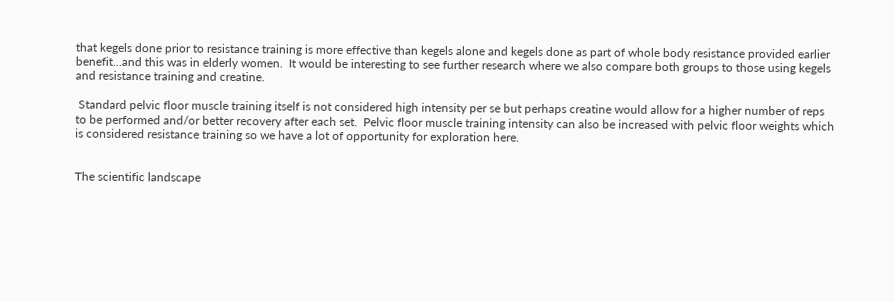that kegels done prior to resistance training is more effective than kegels alone and kegels done as part of whole body resistance provided earlier benefit…and this was in elderly women.  It would be interesting to see further research where we also compare both groups to those using kegels and resistance training and creatine.

 Standard pelvic floor muscle training itself is not considered high intensity per se but perhaps creatine would allow for a higher number of reps to be performed and/or better recovery after each set.  Pelvic floor muscle training intensity can also be increased with pelvic floor weights which is considered resistance training so we have a lot of opportunity for exploration here.


The scientific landscape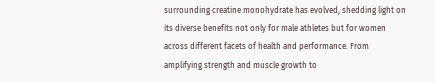surrounding creatine monohydrate has evolved, shedding light on its diverse benefits not only for male athletes but for women across different facets of health and performance. From amplifying strength and muscle growth to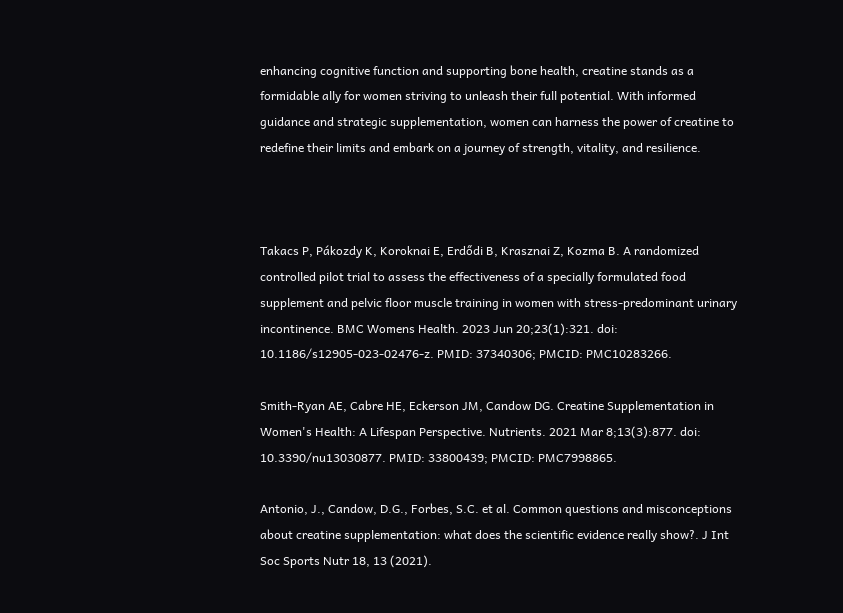enhancing cognitive function and supporting bone health, creatine stands as a formidable ally for women striving to unleash their full potential. With informed guidance and strategic supplementation, women can harness the power of creatine to redefine their limits and embark on a journey of strength, vitality, and resilience.



Takacs P, Pákozdy K, Koroknai E, Erdődi B, Krasznai Z, Kozma B. A randomized controlled pilot trial to assess the effectiveness of a specially formulated food supplement and pelvic floor muscle training in women with stress-predominant urinary incontinence. BMC Womens Health. 2023 Jun 20;23(1):321. doi: 10.1186/s12905-023-02476-z. PMID: 37340306; PMCID: PMC10283266.

Smith-Ryan AE, Cabre HE, Eckerson JM, Candow DG. Creatine Supplementation in Women's Health: A Lifespan Perspective. Nutrients. 2021 Mar 8;13(3):877. doi: 10.3390/nu13030877. PMID: 33800439; PMCID: PMC7998865.

Antonio, J., Candow, D.G., Forbes, S.C. et al. Common questions and misconceptions about creatine supplementation: what does the scientific evidence really show?. J Int Soc Sports Nutr 18, 13 (2021).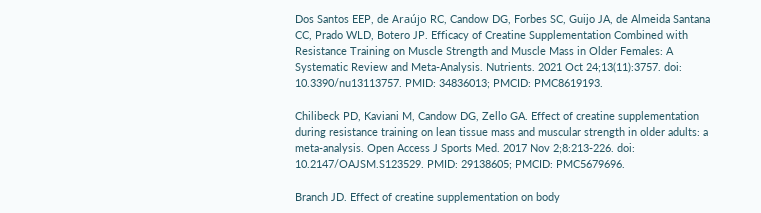Dos Santos EEP, de Araújo RC, Candow DG, Forbes SC, Guijo JA, de Almeida Santana CC, Prado WLD, Botero JP. Efficacy of Creatine Supplementation Combined with Resistance Training on Muscle Strength and Muscle Mass in Older Females: A Systematic Review and Meta-Analysis. Nutrients. 2021 Oct 24;13(11):3757. doi: 10.3390/nu13113757. PMID: 34836013; PMCID: PMC8619193.

Chilibeck PD, Kaviani M, Candow DG, Zello GA. Effect of creatine supplementation during resistance training on lean tissue mass and muscular strength in older adults: a meta-analysis. Open Access J Sports Med. 2017 Nov 2;8:213-226. doi: 10.2147/OAJSM.S123529. PMID: 29138605; PMCID: PMC5679696.

Branch JD. Effect of creatine supplementation on body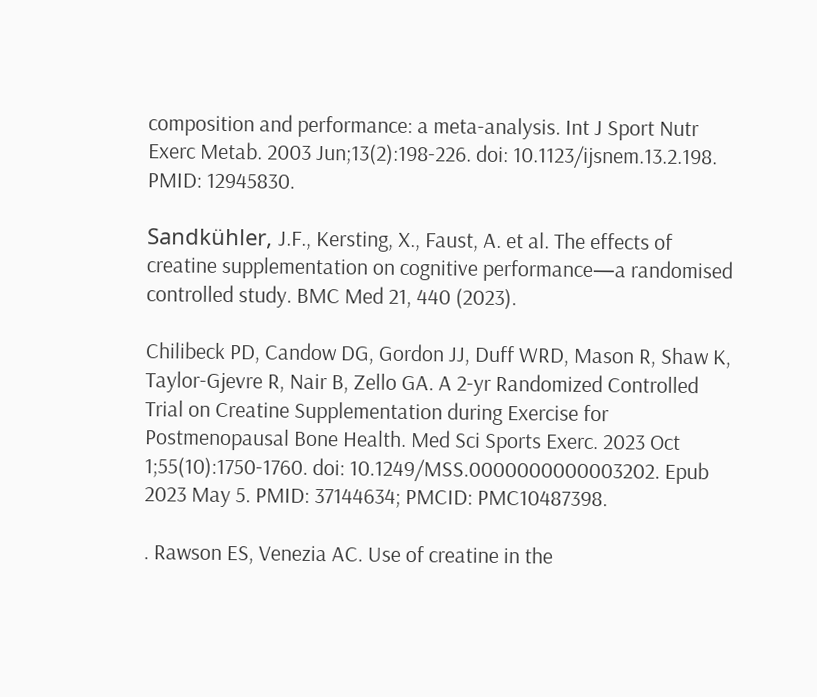composition and performance: a meta-analysis. Int J Sport Nutr Exerc Metab. 2003 Jun;13(2):198-226. doi: 10.1123/ijsnem.13.2.198. PMID: 12945830.

Sandkühler, J.F., Kersting, X., Faust, A. et al. The effects of creatine supplementation on cognitive performance—a randomised controlled study. BMC Med 21, 440 (2023).

Chilibeck PD, Candow DG, Gordon JJ, Duff WRD, Mason R, Shaw K, Taylor-Gjevre R, Nair B, Zello GA. A 2-yr Randomized Controlled Trial on Creatine Supplementation during Exercise for Postmenopausal Bone Health. Med Sci Sports Exerc. 2023 Oct 1;55(10):1750-1760. doi: 10.1249/MSS.0000000000003202. Epub 2023 May 5. PMID: 37144634; PMCID: PMC10487398.

. Rawson ES, Venezia AC. Use of creatine in the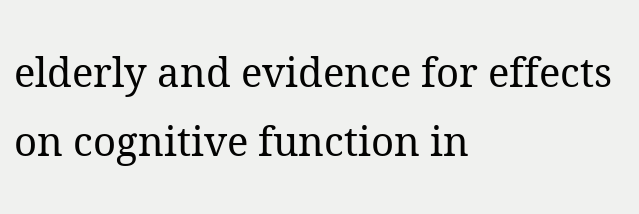elderly and evidence for effects on cognitive function in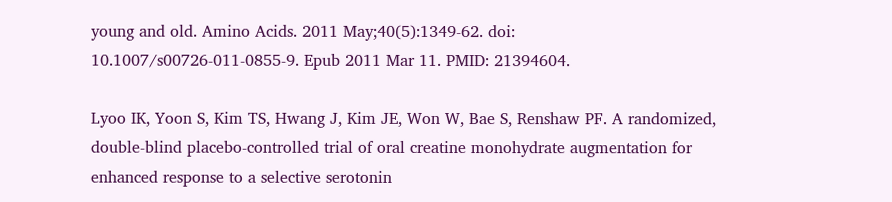young and old. Amino Acids. 2011 May;40(5):1349-62. doi: 10.1007/s00726-011-0855-9. Epub 2011 Mar 11. PMID: 21394604.

Lyoo IK, Yoon S, Kim TS, Hwang J, Kim JE, Won W, Bae S, Renshaw PF. A randomized, double-blind placebo-controlled trial of oral creatine monohydrate augmentation for enhanced response to a selective serotonin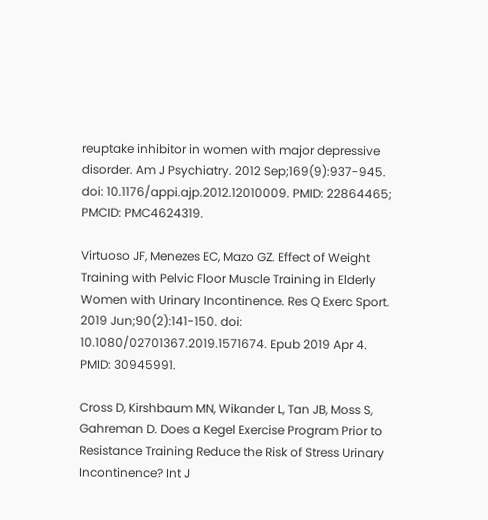reuptake inhibitor in women with major depressive disorder. Am J Psychiatry. 2012 Sep;169(9):937-945. doi: 10.1176/appi.ajp.2012.12010009. PMID: 22864465; PMCID: PMC4624319.

Virtuoso JF, Menezes EC, Mazo GZ. Effect of Weight Training with Pelvic Floor Muscle Training in Elderly Women with Urinary Incontinence. Res Q Exerc Sport. 2019 Jun;90(2):141-150. doi: 10.1080/02701367.2019.1571674. Epub 2019 Apr 4. PMID: 30945991.

Cross D, Kirshbaum MN, Wikander L, Tan JB, Moss S, Gahreman D. Does a Kegel Exercise Program Prior to Resistance Training Reduce the Risk of Stress Urinary Incontinence? Int J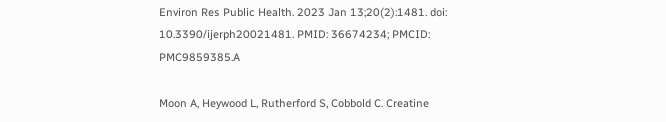Environ Res Public Health. 2023 Jan 13;20(2):1481. doi: 10.3390/ijerph20021481. PMID: 36674234; PMCID: PMC9859385.A

Moon A, Heywood L, Rutherford S, Cobbold C. Creatine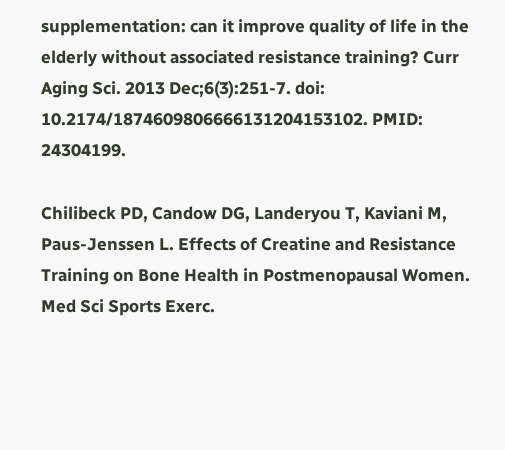supplementation: can it improve quality of life in the elderly without associated resistance training? Curr Aging Sci. 2013 Dec;6(3):251-7. doi: 10.2174/1874609806666131204153102. PMID: 24304199.

Chilibeck PD, Candow DG, Landeryou T, Kaviani M, Paus-Jenssen L. Effects of Creatine and Resistance Training on Bone Health in Postmenopausal Women. Med Sci Sports Exerc.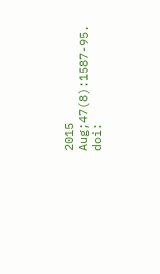2015 Aug;47(8):1587-95. doi: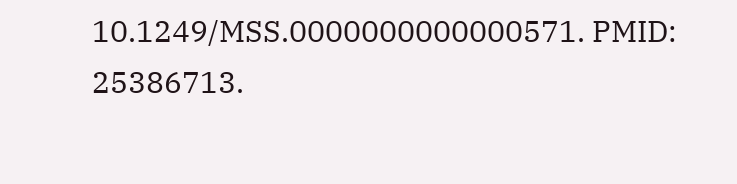10.1249/MSS.0000000000000571. PMID: 25386713.